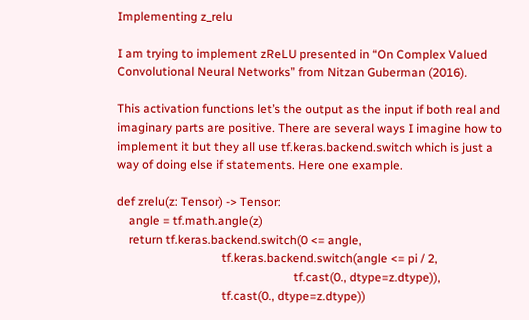Implementing z_relu

I am trying to implement zReLU presented in “On Complex Valued Convolutional Neural Networks” from Nitzan Guberman (2016).

This activation functions let’s the output as the input if both real and imaginary parts are positive. There are several ways I imagine how to implement it but they all use tf.keras.backend.switch which is just a way of doing else if statements. Here one example.

def zrelu(z: Tensor) -> Tensor:
    angle = tf.math.angle(z)
    return tf.keras.backend.switch(0 <= angle,
                                   tf.keras.backend.switch(angle <= pi / 2,
                                                           tf.cast(0., dtype=z.dtype)),
                                   tf.cast(0., dtype=z.dtype))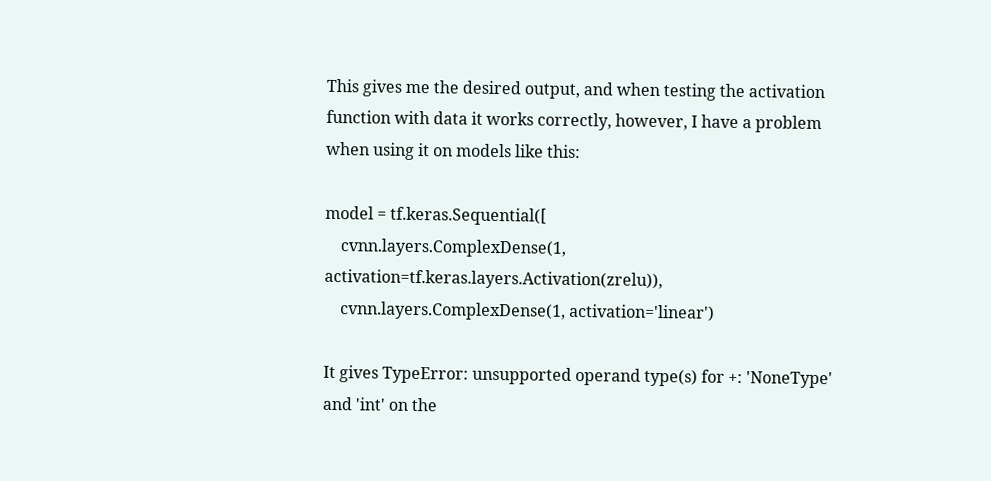This gives me the desired output, and when testing the activation function with data it works correctly, however, I have a problem when using it on models like this:

model = tf.keras.Sequential([
    cvnn.layers.ComplexDense(1, activation=tf.keras.layers.Activation(zrelu)),
    cvnn.layers.ComplexDense(1, activation='linear')

It gives TypeError: unsupported operand type(s) for +: 'NoneType' and 'int' on the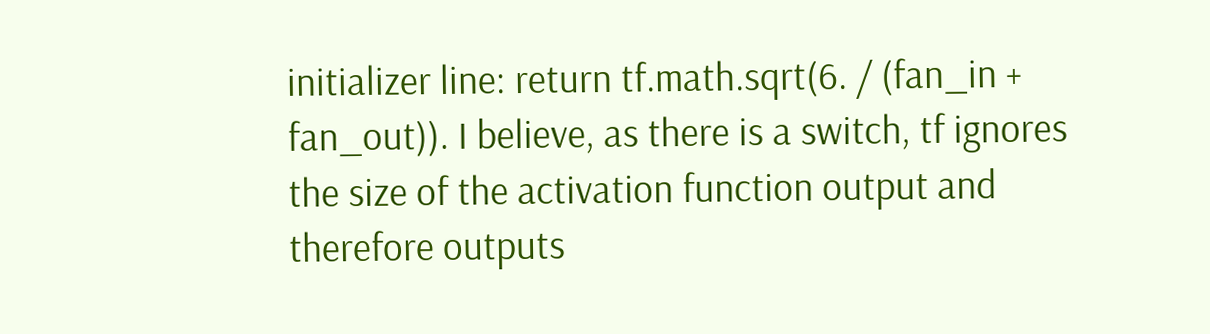initializer line: return tf.math.sqrt(6. / (fan_in + fan_out)). I believe, as there is a switch, tf ignores the size of the activation function output and therefore outputs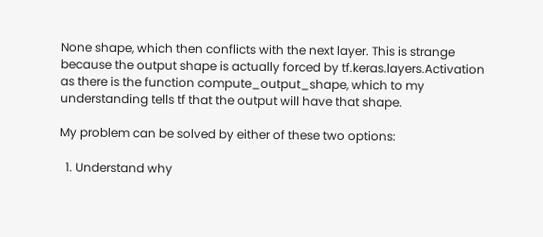None shape, which then conflicts with the next layer. This is strange because the output shape is actually forced by tf.keras.layers.Activation as there is the function compute_output_shape, which to my understanding tells tf that the output will have that shape.

My problem can be solved by either of these two options:

  1. Understand why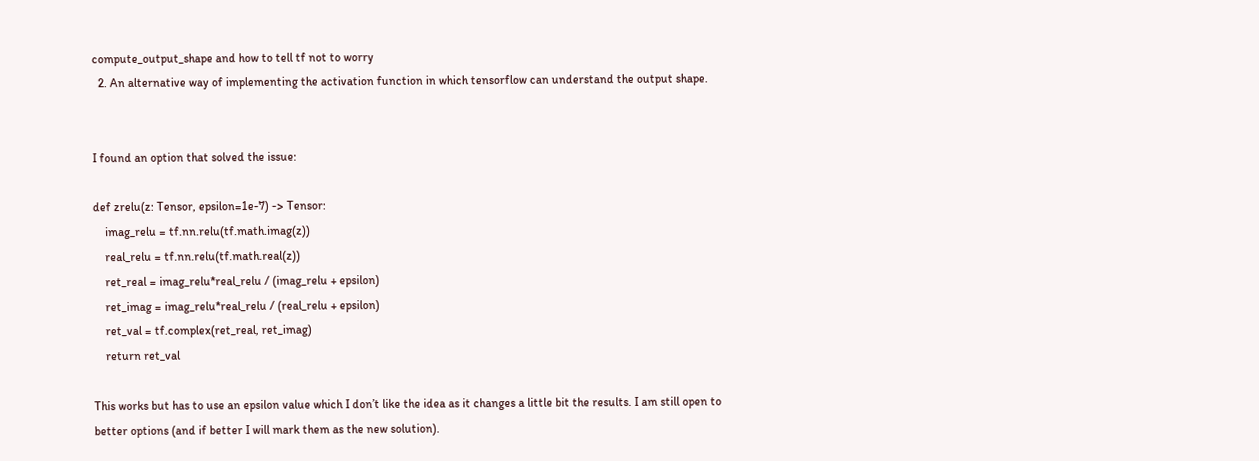compute_output_shape and how to tell tf not to worry
  2. An alternative way of implementing the activation function in which tensorflow can understand the output shape.


I found an option that solved the issue:

def zrelu(z: Tensor, epsilon=1e-7) -> Tensor:
    imag_relu = tf.nn.relu(tf.math.imag(z))
    real_relu = tf.nn.relu(tf.math.real(z))
    ret_real = imag_relu*real_relu / (imag_relu + epsilon)
    ret_imag = imag_relu*real_relu / (real_relu + epsilon)
    ret_val = tf.complex(ret_real, ret_imag)
    return ret_val

This works but has to use an epsilon value which I don’t like the idea as it changes a little bit the results. I am still open to better options (and if better I will mark them as the new solution).